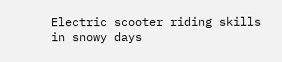Electric scooter riding skills in snowy days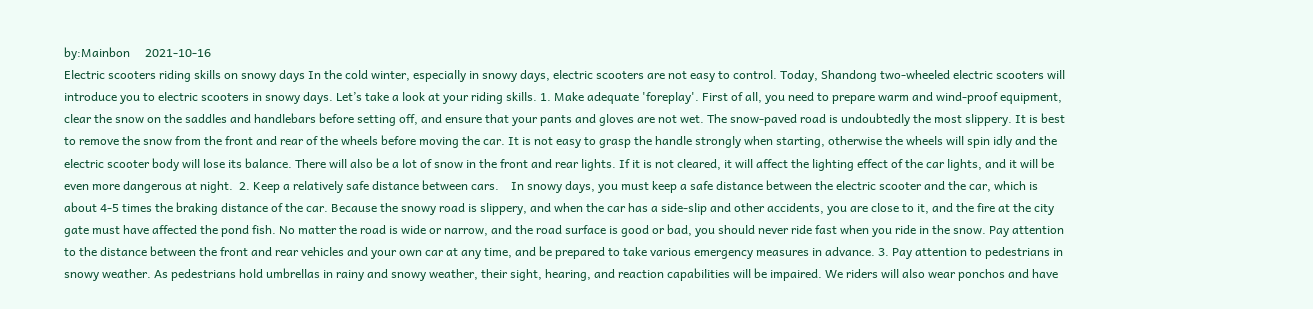by:Mainbon     2021-10-16
Electric scooters riding skills on snowy days In the cold winter, especially in snowy days, electric scooters are not easy to control. Today, Shandong two-wheeled electric scooters will introduce you to electric scooters in snowy days. Let’s take a look at your riding skills. 1. Make adequate 'foreplay'. First of all, you need to prepare warm and wind-proof equipment, clear the snow on the saddles and handlebars before setting off, and ensure that your pants and gloves are not wet. The snow-paved road is undoubtedly the most slippery. It is best to remove the snow from the front and rear of the wheels before moving the car. It is not easy to grasp the handle strongly when starting, otherwise the wheels will spin idly and the electric scooter body will lose its balance. There will also be a lot of snow in the front and rear lights. If it is not cleared, it will affect the lighting effect of the car lights, and it will be even more dangerous at night.  2. Keep a relatively safe distance between cars.    In snowy days, you must keep a safe distance between the electric scooter and the car, which is about 4-5 times the braking distance of the car. Because the snowy road is slippery, and when the car has a side-slip and other accidents, you are close to it, and the fire at the city gate must have affected the pond fish. No matter the road is wide or narrow, and the road surface is good or bad, you should never ride fast when you ride in the snow. Pay attention to the distance between the front and rear vehicles and your own car at any time, and be prepared to take various emergency measures in advance. 3. Pay attention to pedestrians in snowy weather. As pedestrians hold umbrellas in rainy and snowy weather, their sight, hearing, and reaction capabilities will be impaired. We riders will also wear ponchos and have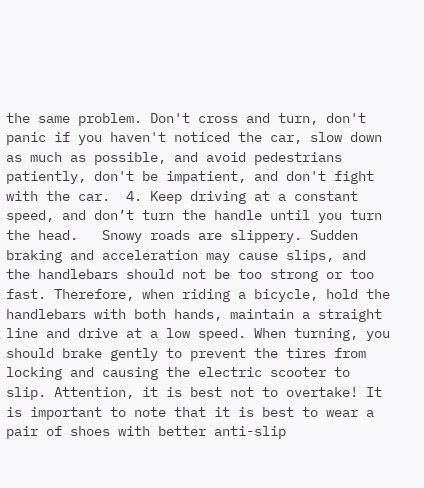the same problem. Don't cross and turn, don't panic if you haven't noticed the car, slow down as much as possible, and avoid pedestrians patiently, don't be impatient, and don't fight with the car.  4. Keep driving at a constant speed, and don’t turn the handle until you turn the head.   Snowy roads are slippery. Sudden braking and acceleration may cause slips, and the handlebars should not be too strong or too fast. Therefore, when riding a bicycle, hold the handlebars with both hands, maintain a straight line and drive at a low speed. When turning, you should brake gently to prevent the tires from locking and causing the electric scooter to slip. Attention, it is best not to overtake! It is important to note that it is best to wear a pair of shoes with better anti-slip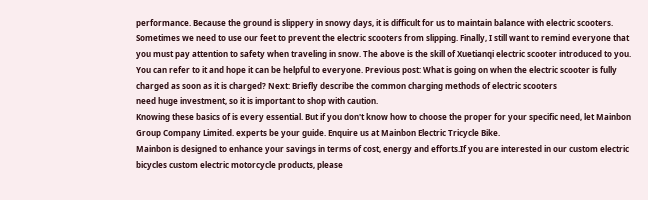performance. Because the ground is slippery in snowy days, it is difficult for us to maintain balance with electric scooters. Sometimes we need to use our feet to prevent the electric scooters from slipping. Finally, I still want to remind everyone that you must pay attention to safety when traveling in snow. The above is the skill of Xuetianqi electric scooter introduced to you. You can refer to it and hope it can be helpful to everyone. Previous post: What is going on when the electric scooter is fully charged as soon as it is charged? Next: Briefly describe the common charging methods of electric scooters
need huge investment, so it is important to shop with caution.
Knowing these basics of is every essential. But if you don't know how to choose the proper for your specific need, let Mainbon Group Company Limited. experts be your guide. Enquire us at Mainbon Electric Tricycle Bike.
Mainbon is designed to enhance your savings in terms of cost, energy and efforts.If you are interested in our custom electric bicycles custom electric motorcycle products, please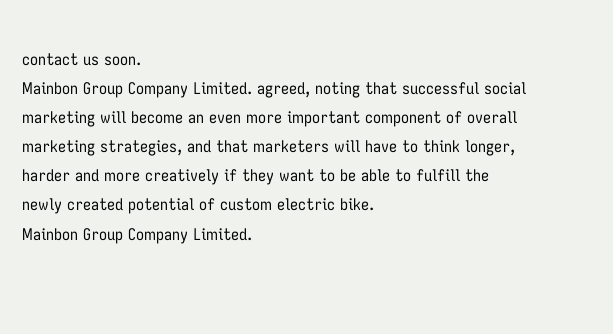contact us soon.
Mainbon Group Company Limited. agreed, noting that successful social marketing will become an even more important component of overall marketing strategies, and that marketers will have to think longer, harder and more creatively if they want to be able to fulfill the newly created potential of custom electric bike.
Mainbon Group Company Limited.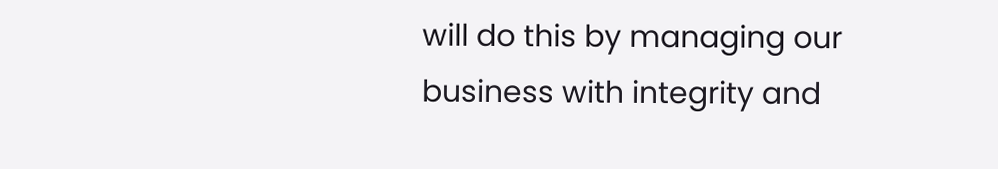will do this by managing our business with integrity and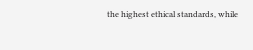the highest ethical standards, while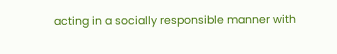acting in a socially responsible manner with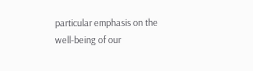particular emphasis on the well-being of our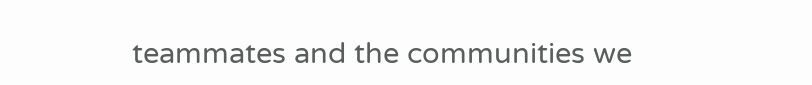teammates and the communities we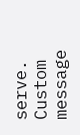serve.
Custom message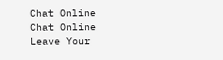Chat Online
Chat Online
Leave Your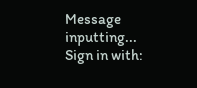Message inputting...
Sign in with: